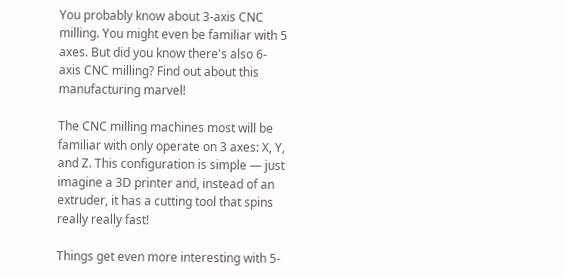You probably know about 3-axis CNC milling. You might even be familiar with 5 axes. But did you know there's also 6-axis CNC milling? Find out about this manufacturing marvel!

The CNC milling machines most will be familiar with only operate on 3 axes: X, Y, and Z. This configuration is simple — just imagine a 3D printer and, instead of an extruder, it has a cutting tool that spins really really fast!

Things get even more interesting with 5-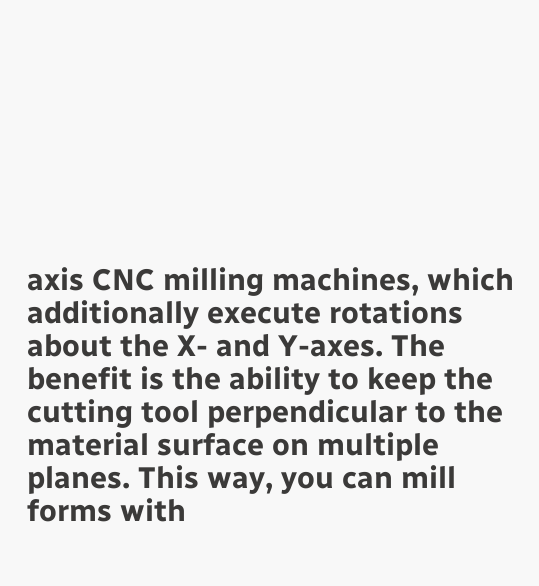axis CNC milling machines, which additionally execute rotations about the X- and Y-axes. The benefit is the ability to keep the cutting tool perpendicular to the material surface on multiple planes. This way, you can mill forms with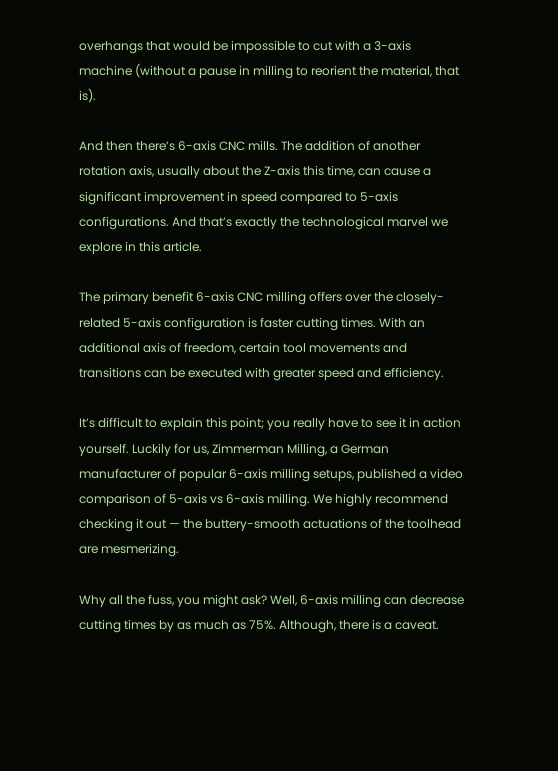overhangs that would be impossible to cut with a 3-axis machine (without a pause in milling to reorient the material, that is).

And then there’s 6-axis CNC mills. The addition of another rotation axis, usually about the Z-axis this time, can cause a significant improvement in speed compared to 5-axis configurations. And that’s exactly the technological marvel we explore in this article.

The primary benefit 6-axis CNC milling offers over the closely-related 5-axis configuration is faster cutting times. With an additional axis of freedom, certain tool movements and transitions can be executed with greater speed and efficiency.

It’s difficult to explain this point; you really have to see it in action yourself. Luckily for us, Zimmerman Milling, a German manufacturer of popular 6-axis milling setups, published a video comparison of 5-axis vs 6-axis milling. We highly recommend checking it out — the buttery-smooth actuations of the toolhead are mesmerizing.

Why all the fuss, you might ask? Well, 6-axis milling can decrease cutting times by as much as 75%. Although, there is a caveat.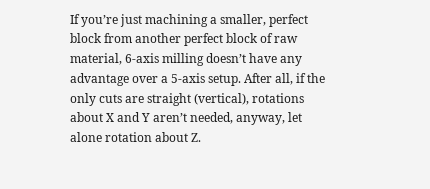If you’re just machining a smaller, perfect block from another perfect block of raw material, 6-axis milling doesn’t have any advantage over a 5-axis setup. After all, if the only cuts are straight (vertical), rotations about X and Y aren’t needed, anyway, let alone rotation about Z.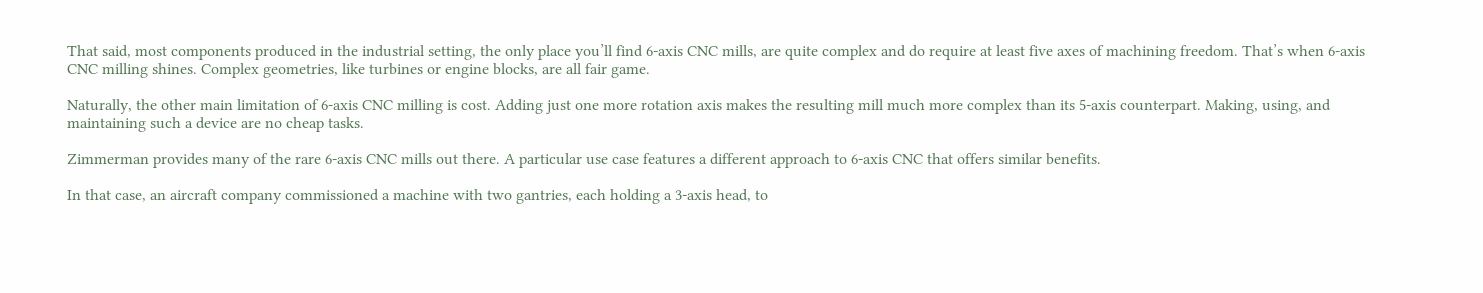That said, most components produced in the industrial setting, the only place you’ll find 6-axis CNC mills, are quite complex and do require at least five axes of machining freedom. That’s when 6-axis CNC milling shines. Complex geometries, like turbines or engine blocks, are all fair game.

Naturally, the other main limitation of 6-axis CNC milling is cost. Adding just one more rotation axis makes the resulting mill much more complex than its 5-axis counterpart. Making, using, and maintaining such a device are no cheap tasks.

Zimmerman provides many of the rare 6-axis CNC mills out there. A particular use case features a different approach to 6-axis CNC that offers similar benefits.

In that case, an aircraft company commissioned a machine with two gantries, each holding a 3-axis head, to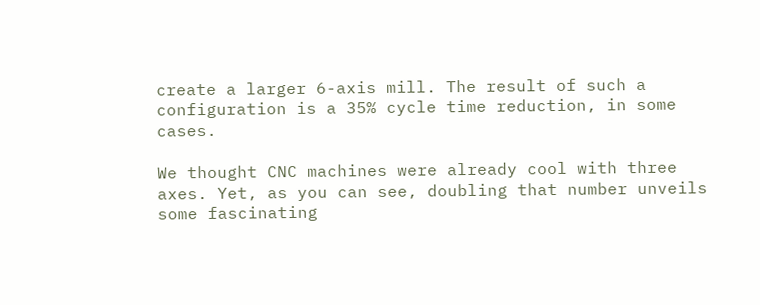create a larger 6-axis mill. The result of such a configuration is a 35% cycle time reduction, in some cases.

We thought CNC machines were already cool with three axes. Yet, as you can see, doubling that number unveils some fascinating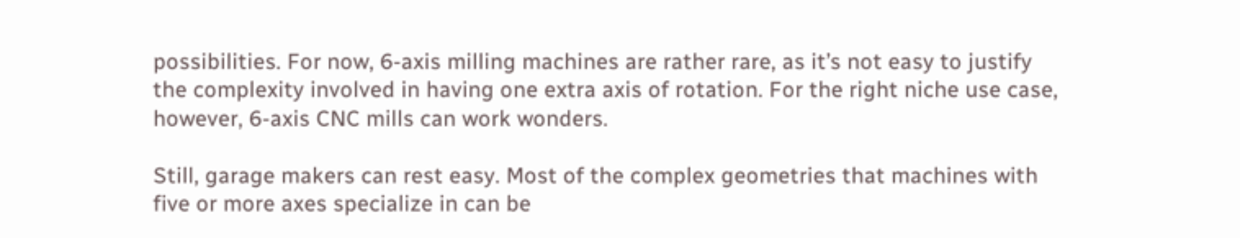possibilities. For now, 6-axis milling machines are rather rare, as it’s not easy to justify the complexity involved in having one extra axis of rotation. For the right niche use case, however, 6-axis CNC mills can work wonders.

Still, garage makers can rest easy. Most of the complex geometries that machines with five or more axes specialize in can be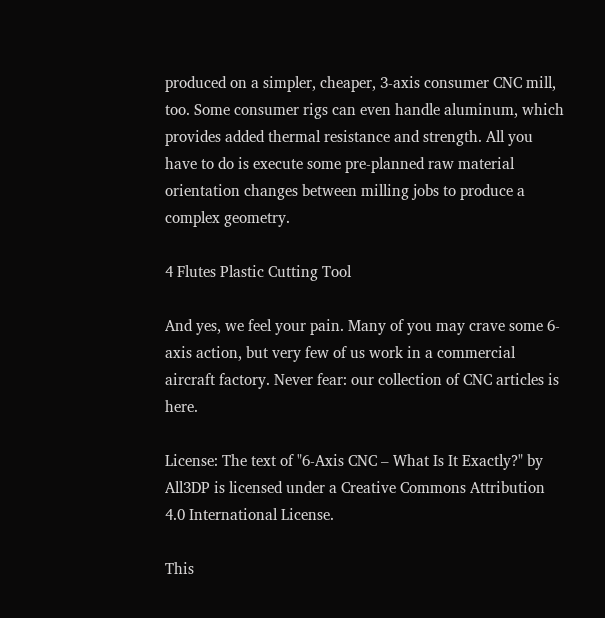produced on a simpler, cheaper, 3-axis consumer CNC mill, too. Some consumer rigs can even handle aluminum, which provides added thermal resistance and strength. All you have to do is execute some pre-planned raw material orientation changes between milling jobs to produce a complex geometry.

4 Flutes Plastic Cutting Tool

And yes, we feel your pain. Many of you may crave some 6-axis action, but very few of us work in a commercial aircraft factory. Never fear: our collection of CNC articles is here.

License: The text of "6-Axis CNC – What Is It Exactly?" by All3DP is licensed under a Creative Commons Attribution 4.0 International License.

This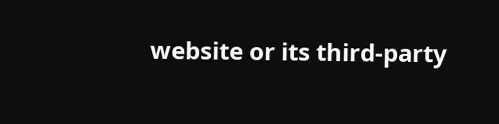website or its third-party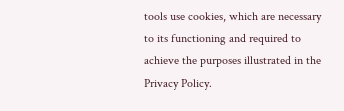tools use cookies, which are necessary to its functioning and required to achieve the purposes illustrated in the Privacy Policy.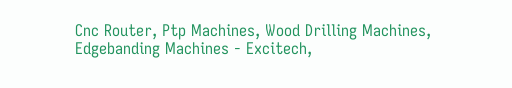Cnc Router, Ptp Machines, Wood Drilling Machines, Edgebanding Machines - Excitech,